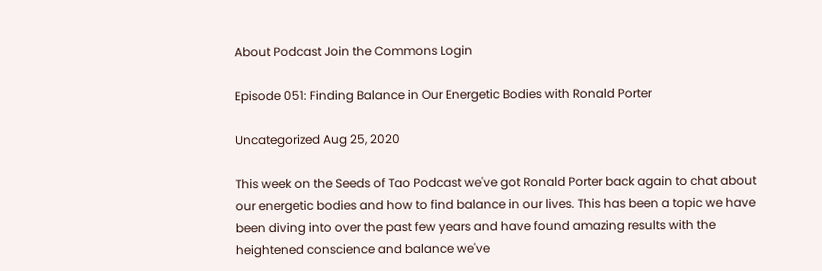About Podcast Join the Commons Login

Episode 051: Finding Balance in Our Energetic Bodies with Ronald Porter

Uncategorized Aug 25, 2020

This week on the Seeds of Tao Podcast we've got Ronald Porter back again to chat about our energetic bodies and how to find balance in our lives. This has been a topic we have been diving into over the past few years and have found amazing results with the heightened conscience and balance we've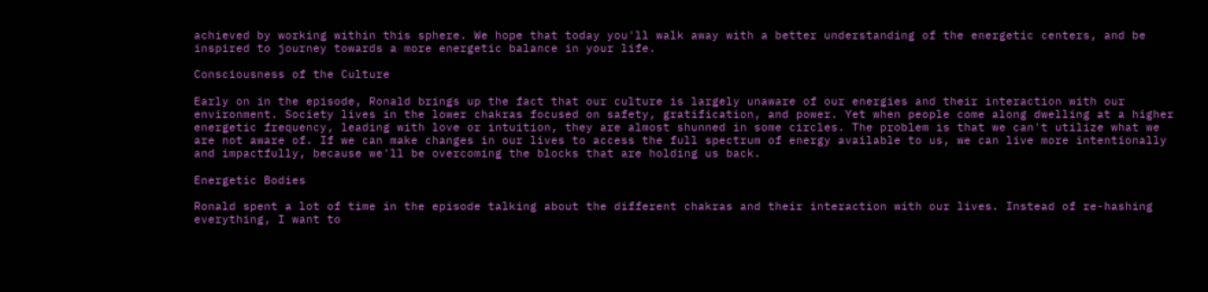achieved by working within this sphere. We hope that today you'll walk away with a better understanding of the energetic centers, and be inspired to journey towards a more energetic balance in your life.

Consciousness of the Culture

Early on in the episode, Ronald brings up the fact that our culture is largely unaware of our energies and their interaction with our environment. Society lives in the lower chakras focused on safety, gratification, and power. Yet when people come along dwelling at a higher energetic frequency, leading with love or intuition, they are almost shunned in some circles. The problem is that we can't utilize what we are not aware of. If we can make changes in our lives to access the full spectrum of energy available to us, we can live more intentionally and impactfully, because we'll be overcoming the blocks that are holding us back.

Energetic Bodies

Ronald spent a lot of time in the episode talking about the different chakras and their interaction with our lives. Instead of re-hashing everything, I want to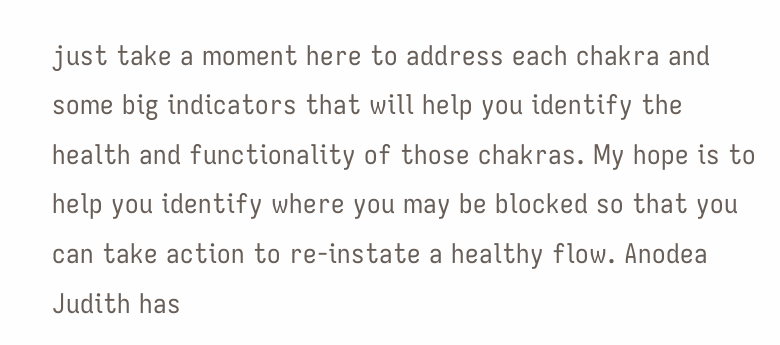just take a moment here to address each chakra and some big indicators that will help you identify the health and functionality of those chakras. My hope is to help you identify where you may be blocked so that you can take action to re-instate a healthy flow. Anodea Judith has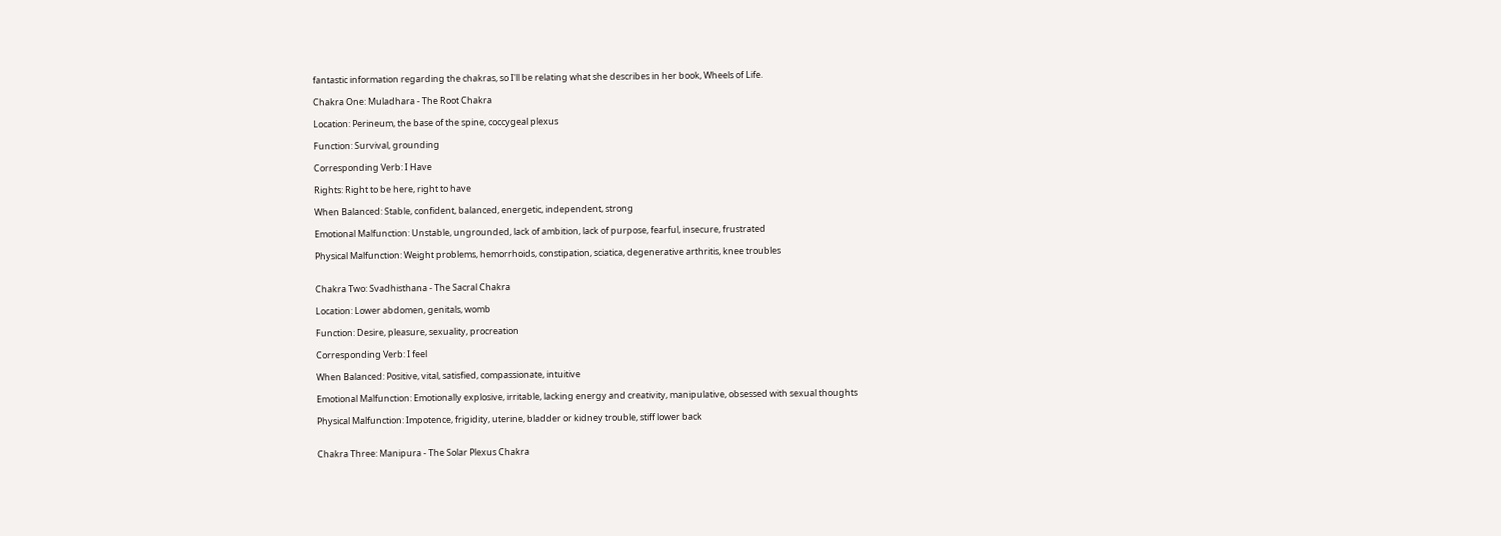fantastic information regarding the chakras, so I'll be relating what she describes in her book, Wheels of Life.

Chakra One: Muladhara - The Root Chakra

Location: Perineum, the base of the spine, coccygeal plexus

Function: Survival, grounding

Corresponding Verb: I Have

Rights: Right to be here, right to have

When Balanced: Stable, confident, balanced, energetic, independent, strong

Emotional Malfunction: Unstable, ungrounded, lack of ambition, lack of purpose, fearful, insecure, frustrated

Physical Malfunction: Weight problems, hemorrhoids, constipation, sciatica, degenerative arthritis, knee troubles


Chakra Two: Svadhisthana - The Sacral Chakra

Location: Lower abdomen, genitals, womb

Function: Desire, pleasure, sexuality, procreation

Corresponding Verb: I feel

When Balanced: Positive, vital, satisfied, compassionate, intuitive

Emotional Malfunction: Emotionally explosive, irritable, lacking energy and creativity, manipulative, obsessed with sexual thoughts

Physical Malfunction: Impotence, frigidity, uterine, bladder or kidney trouble, stiff lower back


Chakra Three: Manipura - The Solar Plexus Chakra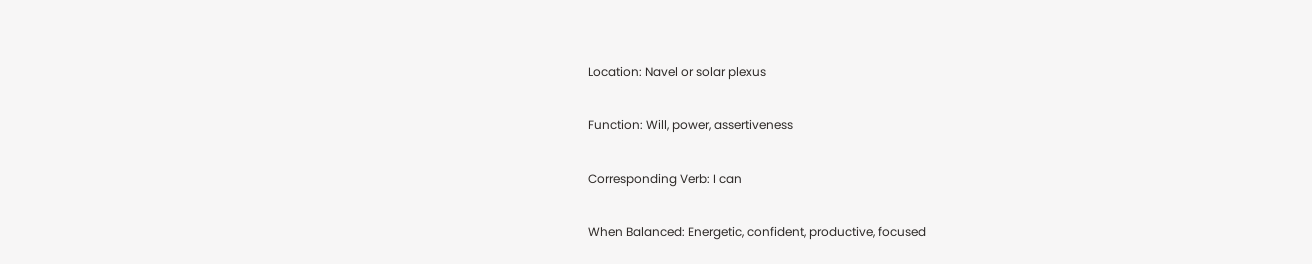Location: Navel or solar plexus

Function: Will, power, assertiveness

Corresponding Verb: I can

When Balanced: Energetic, confident, productive, focused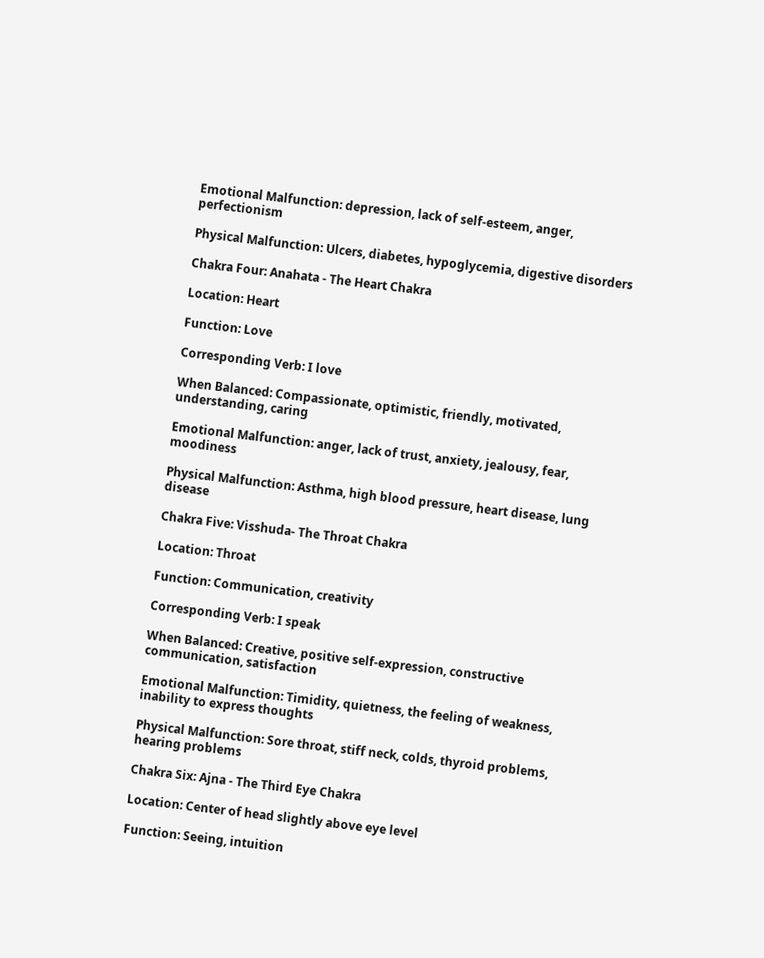Emotional Malfunction: depression, lack of self-esteem, anger, perfectionism

Physical Malfunction: Ulcers, diabetes, hypoglycemia, digestive disorders

Chakra Four: Anahata - The Heart Chakra

Location: Heart

Function: Love

Corresponding Verb: I love

When Balanced: Compassionate, optimistic, friendly, motivated, understanding, caring

Emotional Malfunction: anger, lack of trust, anxiety, jealousy, fear, moodiness

Physical Malfunction: Asthma, high blood pressure, heart disease, lung disease

Chakra Five: Visshuda- The Throat Chakra

Location: Throat

Function: Communication, creativity

Corresponding Verb: I speak

When Balanced: Creative, positive self-expression, constructive communication, satisfaction

Emotional Malfunction: Timidity, quietness, the feeling of weakness, inability to express thoughts

Physical Malfunction: Sore throat, stiff neck, colds, thyroid problems, hearing problems

Chakra Six: Ajna - The Third Eye Chakra

Location: Center of head slightly above eye level

Function: Seeing, intuition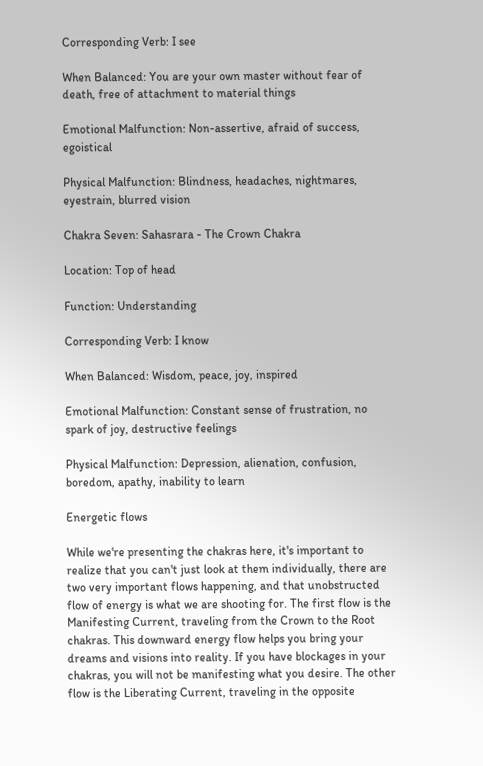Corresponding Verb: I see

When Balanced: You are your own master without fear of death, free of attachment to material things

Emotional Malfunction: Non-assertive, afraid of success, egoistical

Physical Malfunction: Blindness, headaches, nightmares, eyestrain, blurred vision

Chakra Seven: Sahasrara - The Crown Chakra

Location: Top of head

Function: Understanding

Corresponding Verb: I know

When Balanced: Wisdom, peace, joy, inspired

Emotional Malfunction: Constant sense of frustration, no spark of joy, destructive feelings

Physical Malfunction: Depression, alienation, confusion, boredom, apathy, inability to learn

Energetic flows

While we're presenting the chakras here, it's important to realize that you can't just look at them individually, there are two very important flows happening, and that unobstructed flow of energy is what we are shooting for. The first flow is the Manifesting Current, traveling from the Crown to the Root chakras. This downward energy flow helps you bring your dreams and visions into reality. If you have blockages in your chakras, you will not be manifesting what you desire. The other flow is the Liberating Current, traveling in the opposite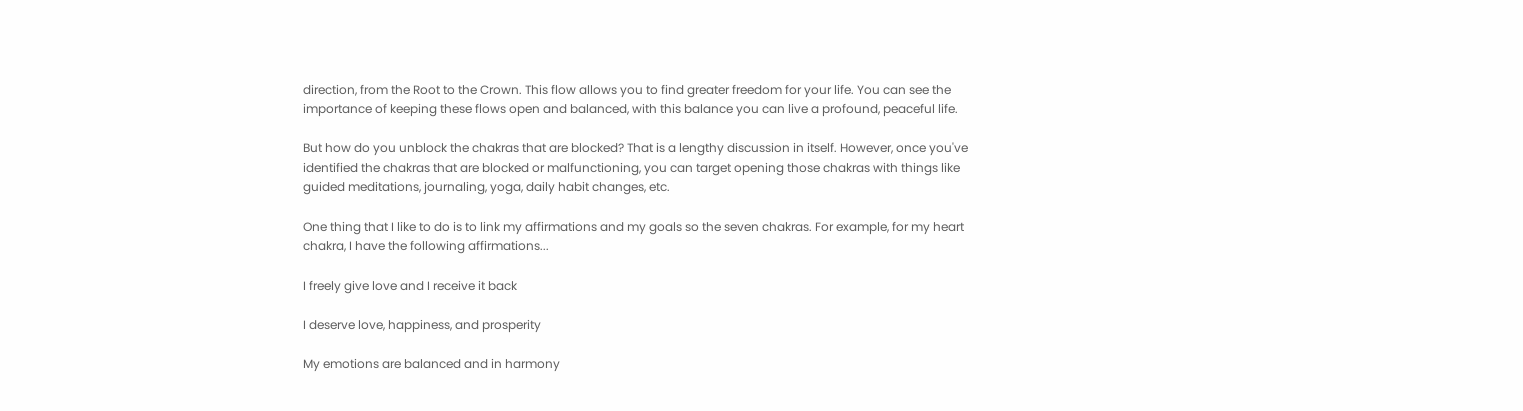direction, from the Root to the Crown. This flow allows you to find greater freedom for your life. You can see the importance of keeping these flows open and balanced, with this balance you can live a profound, peaceful life.

But how do you unblock the chakras that are blocked? That is a lengthy discussion in itself. However, once you've identified the chakras that are blocked or malfunctioning, you can target opening those chakras with things like guided meditations, journaling, yoga, daily habit changes, etc.

One thing that I like to do is to link my affirmations and my goals so the seven chakras. For example, for my heart chakra, I have the following affirmations...

I freely give love and I receive it back

I deserve love, happiness, and prosperity

My emotions are balanced and in harmony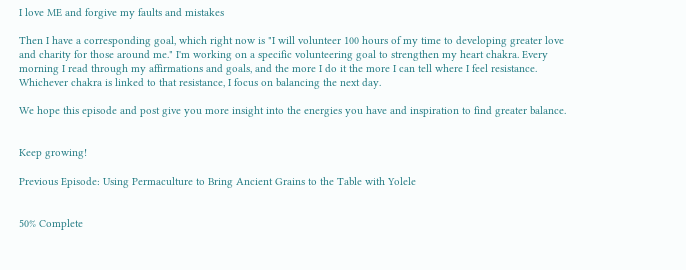I love ME and forgive my faults and mistakes

Then I have a corresponding goal, which right now is "I will volunteer 100 hours of my time to developing greater love and charity for those around me." I'm working on a specific volunteering goal to strengthen my heart chakra. Every morning I read through my affirmations and goals, and the more I do it the more I can tell where I feel resistance. Whichever chakra is linked to that resistance, I focus on balancing the next day.

We hope this episode and post give you more insight into the energies you have and inspiration to find greater balance.


Keep growing!

Previous Episode: Using Permaculture to Bring Ancient Grains to the Table with Yolele


50% Complete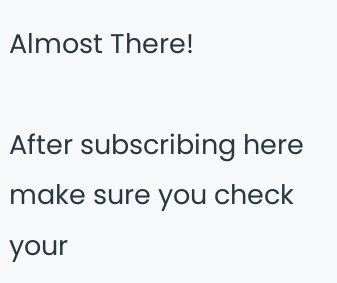Almost There!

After subscribing here make sure you check your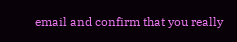email and confirm that you really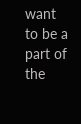want to be a part of the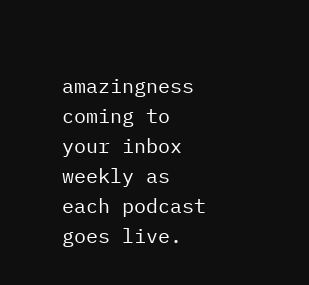amazingness coming to your inbox weekly as each podcast goes live.